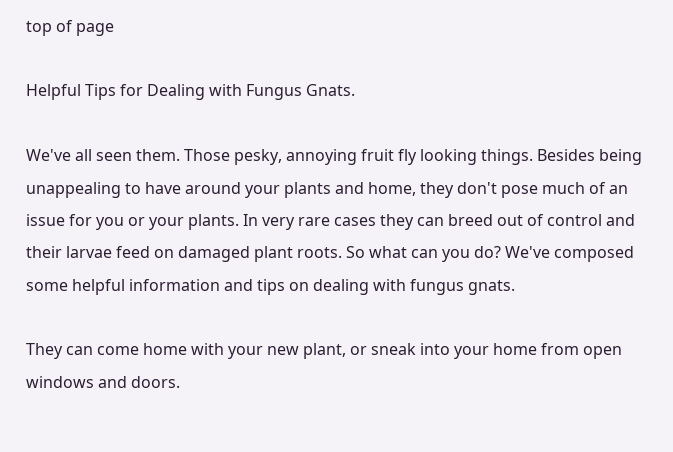top of page

Helpful Tips for Dealing with Fungus Gnats.

We've all seen them. Those pesky, annoying fruit fly looking things. Besides being unappealing to have around your plants and home, they don't pose much of an issue for you or your plants. In very rare cases they can breed out of control and their larvae feed on damaged plant roots. So what can you do? We've composed some helpful information and tips on dealing with fungus gnats.

They can come home with your new plant, or sneak into your home from open windows and doors.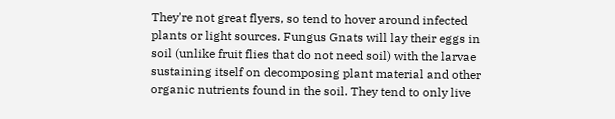They're not great flyers, so tend to hover around infected plants or light sources. Fungus Gnats will lay their eggs in soil (unlike fruit flies that do not need soil) with the larvae sustaining itself on decomposing plant material and other organic nutrients found in the soil. They tend to only live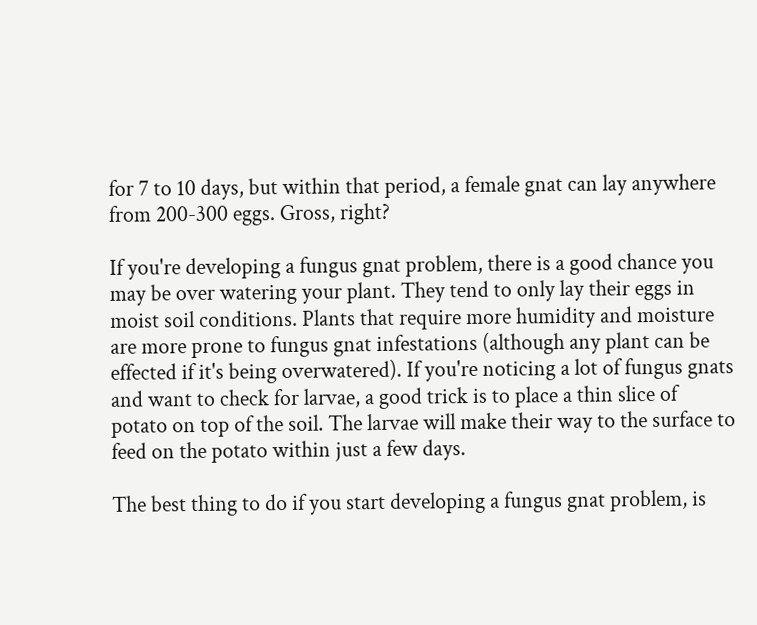for 7 to 10 days, but within that period, a female gnat can lay anywhere from 200-300 eggs. Gross, right?

If you're developing a fungus gnat problem, there is a good chance you may be over watering your plant. They tend to only lay their eggs in moist soil conditions. Plants that require more humidity and moisture are more prone to fungus gnat infestations (although any plant can be effected if it's being overwatered). If you're noticing a lot of fungus gnats and want to check for larvae, a good trick is to place a thin slice of potato on top of the soil. The larvae will make their way to the surface to feed on the potato within just a few days.

The best thing to do if you start developing a fungus gnat problem, is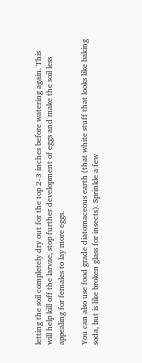letting the soil completely dry out for the top 2-3 inches before watering again. This will help kill off the larvae, stop further development of eggs and make the soil less appealing for females to lay more eggs.

You can also use food grade diatomaceous earth (that white stuff that looks like baking soda, but is like broken glass for insects). Sprinkle a few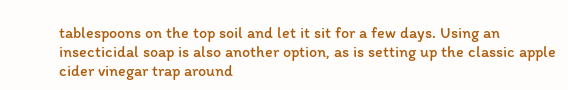tablespoons on the top soil and let it sit for a few days. Using an insecticidal soap is also another option, as is setting up the classic apple cider vinegar trap around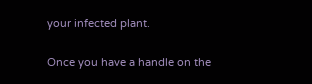your infected plant.

Once you have a handle on the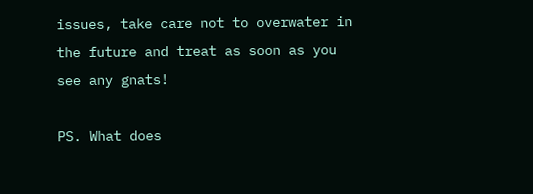issues, take care not to overwater in the future and treat as soon as you see any gnats!

PS. What does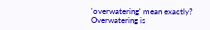'overwatering' mean exactly? Overwatering is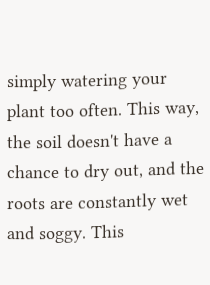simply watering your plant too often. This way, the soil doesn't have a chance to dry out, and the roots are constantly wet and soggy. This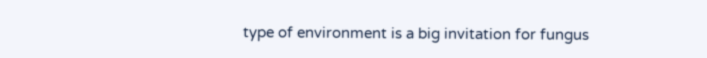type of environment is a big invitation for fungus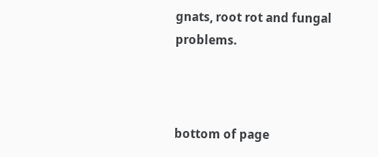gnats, root rot and fungal problems.



bottom of page